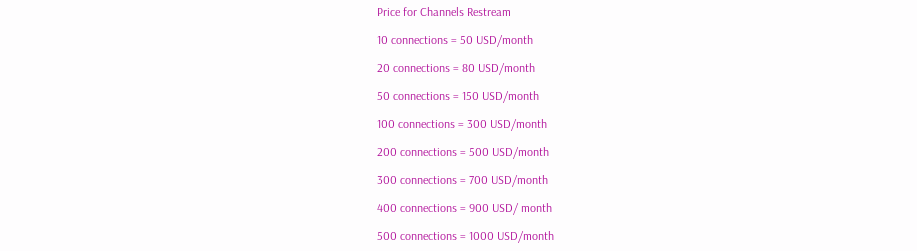Price for Channels Restream

10 connections = 50 USD/month

20 connections = 80 USD/month

50 connections = 150 USD/month

100 connections = 300 USD/month

200 connections = 500 USD/month

300 connections = 700 USD/month

400 connections = 900 USD/ month

500 connections = 1000 USD/month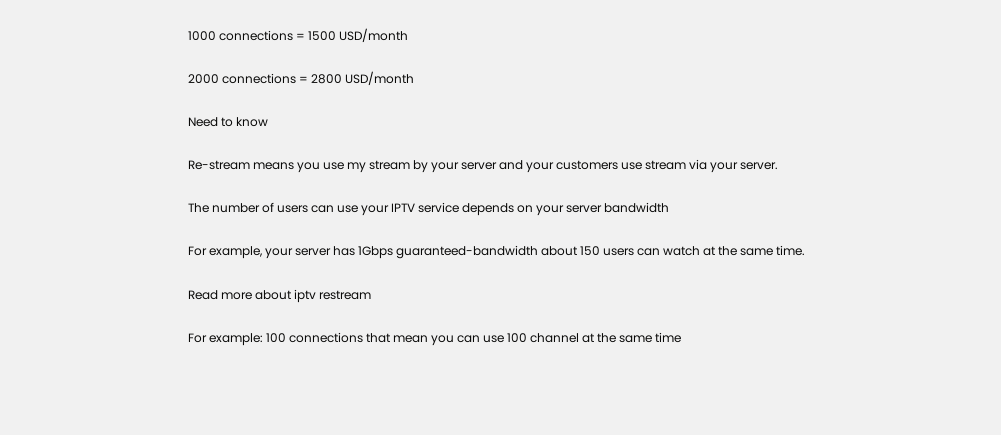1000 connections = 1500 USD/month

2000 connections = 2800 USD/month

Need to know

Re-stream means you use my stream by your server and your customers use stream via your server.

The number of users can use your IPTV service depends on your server bandwidth

For example, your server has 1Gbps guaranteed-bandwidth about 150 users can watch at the same time.

Read more about iptv restream

For example: 100 connections that mean you can use 100 channel at the same time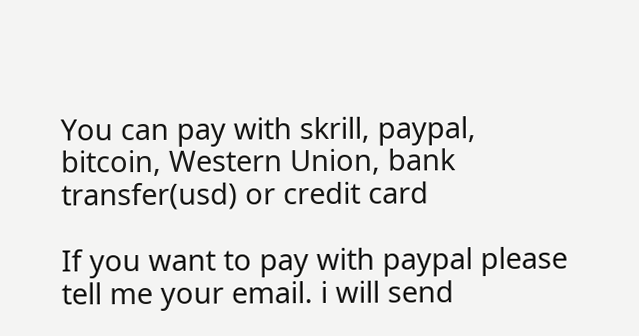You can pay with skrill, paypal, bitcoin, Western Union, bank transfer(usd) or credit card

If you want to pay with paypal please tell me your email. i will send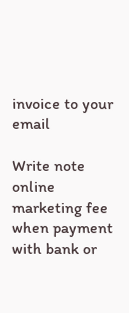invoice to your email

Write note online marketing fee when payment with bank or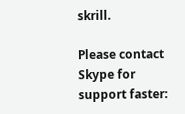skrill.

Please contact Skype for support faster: